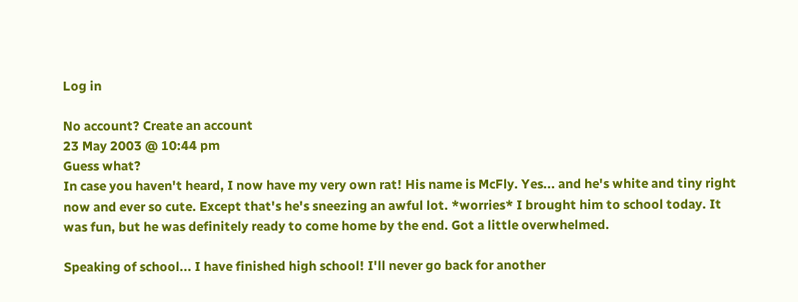Log in

No account? Create an account
23 May 2003 @ 10:44 pm
Guess what?
In case you haven't heard, I now have my very own rat! His name is McFly. Yes... and he's white and tiny right now and ever so cute. Except that's he's sneezing an awful lot. *worries* I brought him to school today. It was fun, but he was definitely ready to come home by the end. Got a little overwhelmed.

Speaking of school... I have finished high school! I'll never go back for another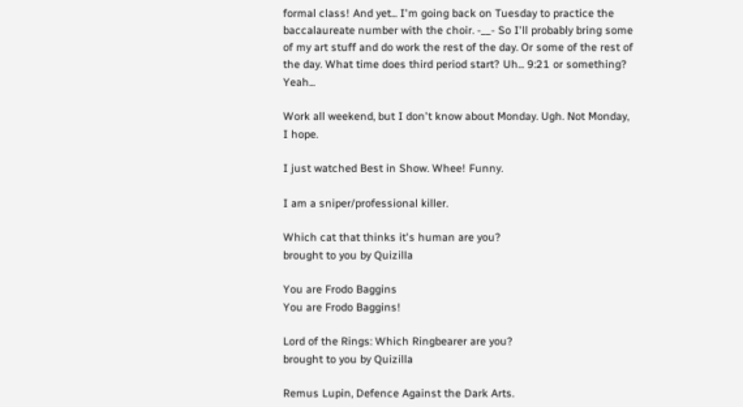formal class! And yet... I'm going back on Tuesday to practice the baccalaureate number with the choir. -__- So I'll probably bring some of my art stuff and do work the rest of the day. Or some of the rest of the day. What time does third period start? Uh... 9:21 or something? Yeah...

Work all weekend, but I don't know about Monday. Ugh. Not Monday, I hope.

I just watched Best in Show. Whee! Funny.

I am a sniper/professional killer.

Which cat that thinks it's human are you?
brought to you by Quizilla

You are Frodo Baggins
You are Frodo Baggins!

Lord of the Rings: Which Ringbearer are you?
brought to you by Quizilla

Remus Lupin, Defence Against the Dark Arts.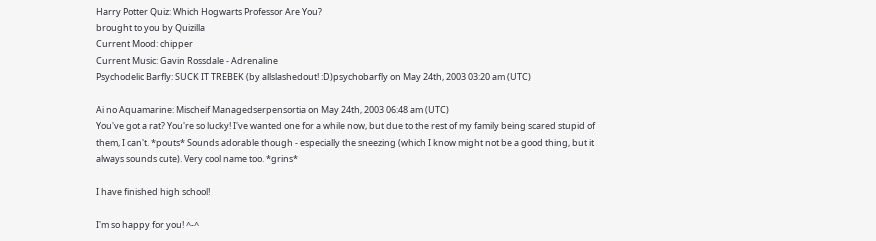Harry Potter Quiz: Which Hogwarts Professor Are You?
brought to you by Quizilla
Current Mood: chipper
Current Music: Gavin Rossdale - Adrenaline
Psychodelic Barfly: SUCK IT TREBEK (by allslashedout! :D)psychobarfly on May 24th, 2003 03:20 am (UTC)

Ai no Aquamarine: Mischeif Managedserpensortia on May 24th, 2003 06:48 am (UTC)
You've got a rat? You're so lucky! I've wanted one for a while now, but due to the rest of my family being scared stupid of them, I can't. *pouts* Sounds adorable though - especially the sneezing (which I know might not be a good thing, but it always sounds cute). Very cool name too. *grins*

I have finished high school!

I'm so happy for you! ^-^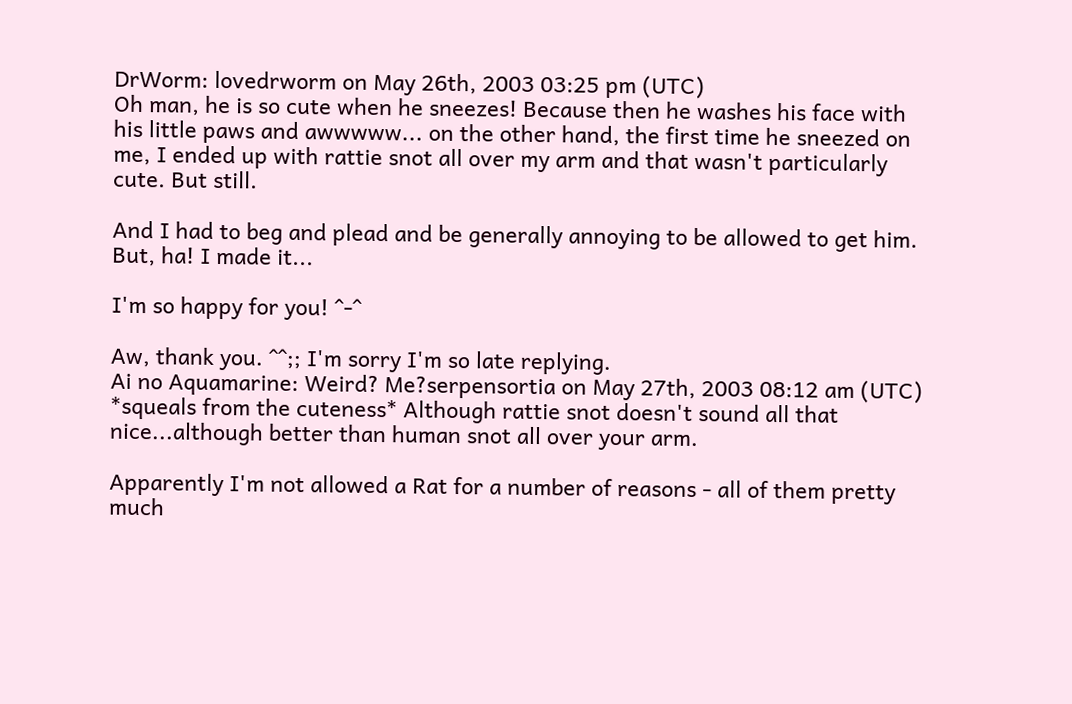DrWorm: lovedrworm on May 26th, 2003 03:25 pm (UTC)
Oh man, he is so cute when he sneezes! Because then he washes his face with his little paws and awwwww... on the other hand, the first time he sneezed on me, I ended up with rattie snot all over my arm and that wasn't particularly cute. But still.

And I had to beg and plead and be generally annoying to be allowed to get him. But, ha! I made it...

I'm so happy for you! ^-^

Aw, thank you. ^^;; I'm sorry I'm so late replying.
Ai no Aquamarine: Weird? Me?serpensortia on May 27th, 2003 08:12 am (UTC)
*squeals from the cuteness* Although rattie snot doesn't sound all that nice...although better than human snot all over your arm.

Apparently I'm not allowed a Rat for a number of reasons - all of them pretty much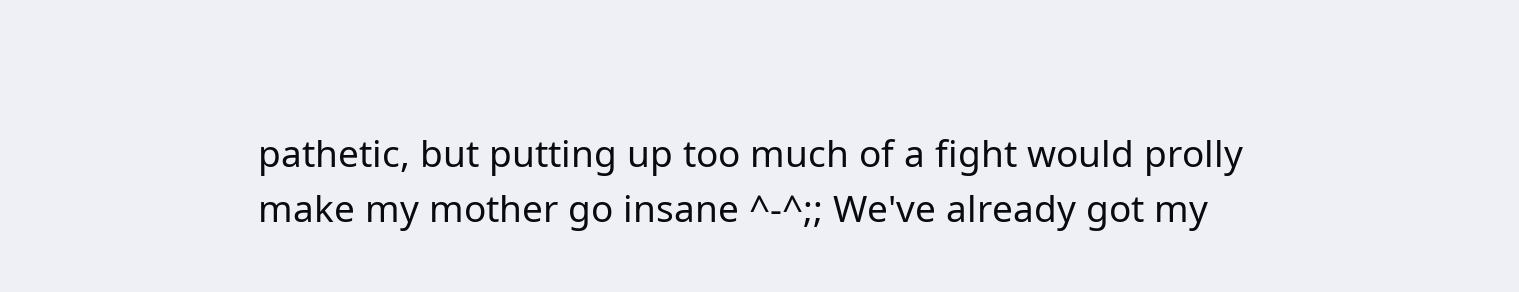pathetic, but putting up too much of a fight would prolly make my mother go insane ^-^;; We've already got my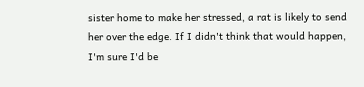sister home to make her stressed, a rat is likely to send her over the edge. If I didn't think that would happen, I'm sure I'd be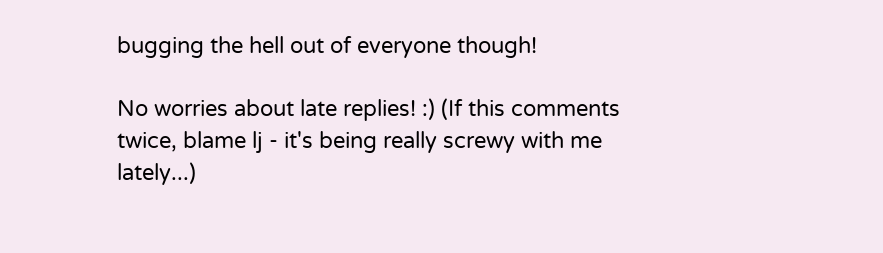bugging the hell out of everyone though!

No worries about late replies! :) (If this comments twice, blame lj - it's being really screwy with me lately...)